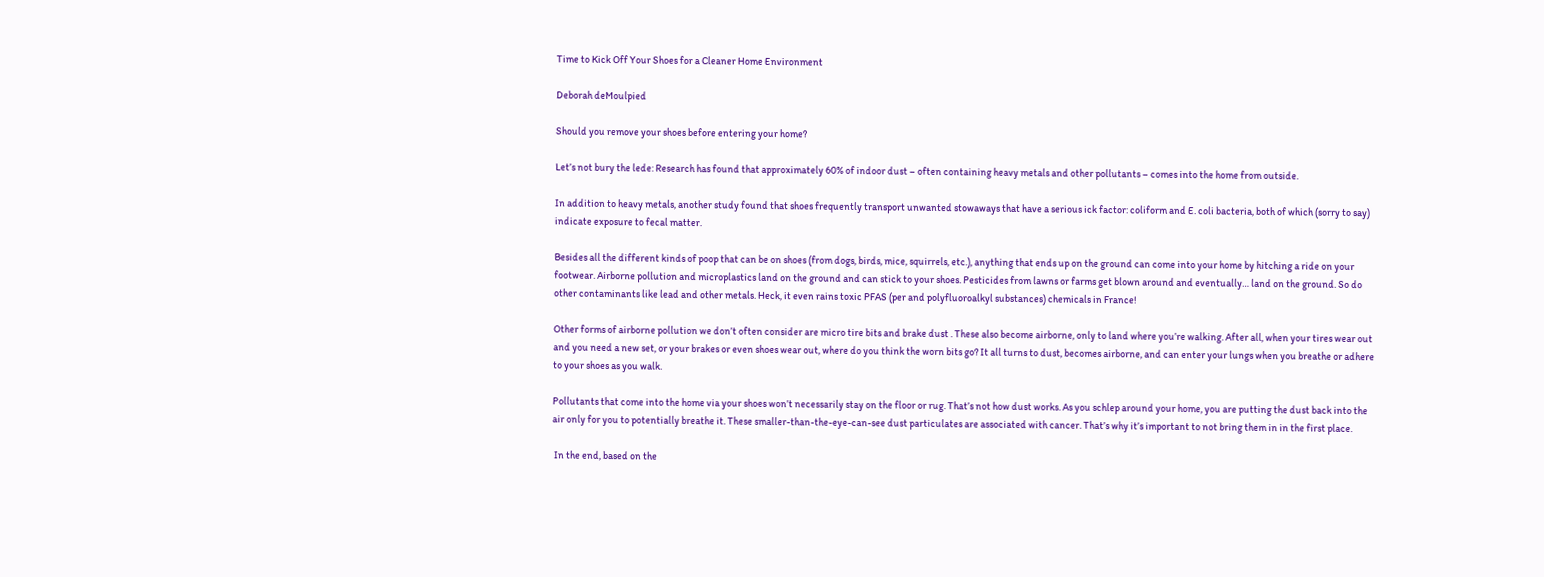Time to Kick Off Your Shoes for a Cleaner Home Environment

Deborah deMoulpied

Should you remove your shoes before entering your home?

Let’s not bury the lede: Research has found that approximately 60% of indoor dust – often containing heavy metals and other pollutants – comes into the home from outside.

In addition to heavy metals, another study found that shoes frequently transport unwanted stowaways that have a serious ick factor: coliform and E. coli bacteria, both of which (sorry to say) indicate exposure to fecal matter.

Besides all the different kinds of poop that can be on shoes (from dogs, birds, mice, squirrels, etc.), anything that ends up on the ground can come into your home by hitching a ride on your footwear. Airborne pollution and microplastics land on the ground and can stick to your shoes. Pesticides from lawns or farms get blown around and eventually… land on the ground. So do other contaminants like lead and other metals. Heck, it even rains toxic PFAS (per and polyfluoroalkyl substances) chemicals in France!

Other forms of airborne pollution we don’t often consider are micro tire bits and brake dust . These also become airborne, only to land where you’re walking. After all, when your tires wear out and you need a new set, or your brakes or even shoes wear out, where do you think the worn bits go? It all turns to dust, becomes airborne, and can enter your lungs when you breathe or adhere to your shoes as you walk.

Pollutants that come into the home via your shoes won’t necessarily stay on the floor or rug. That’s not how dust works. As you schlep around your home, you are putting the dust back into the air only for you to potentially breathe it. These smaller-than-the-eye-can-see dust particulates are associated with cancer. That’s why it’s important to not bring them in in the first place.

 In the end, based on the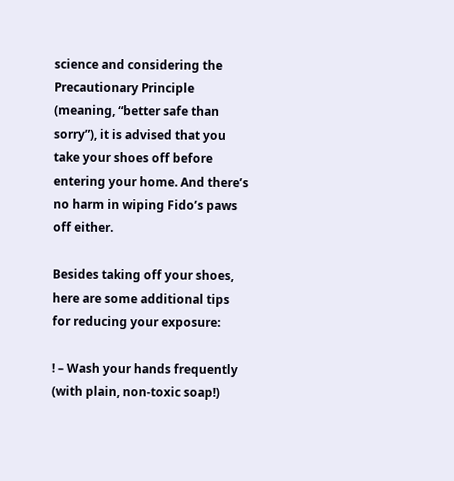science and considering the Precautionary Principle (meaning, “better safe than sorry”), it is advised that you take your shoes off before entering your home. And there’s no harm in wiping Fido’s paws off either.

Besides taking off your shoes, here are some additional tips for reducing your exposure:

! – Wash your hands frequently (with plain, non-toxic soap!)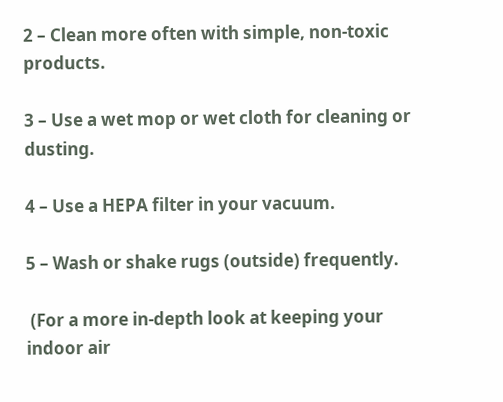2 – Clean more often with simple, non-toxic products.

3 – Use a wet mop or wet cloth for cleaning or dusting.

4 – Use a HEPA filter in your vacuum.

5 – Wash or shake rugs (outside) frequently.

 (For a more in-depth look at keeping your indoor air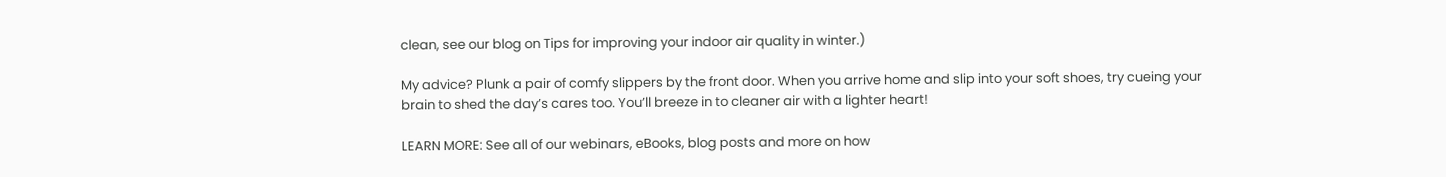clean, see our blog on Tips for improving your indoor air quality in winter.)

My advice? Plunk a pair of comfy slippers by the front door. When you arrive home and slip into your soft shoes, try cueing your brain to shed the day’s cares too. You’ll breeze in to cleaner air with a lighter heart!

LEARN MORE: See all of our webinars, eBooks, blog posts and more on how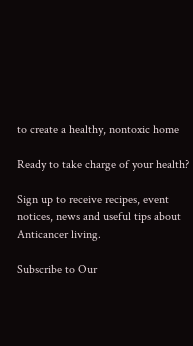to create a healthy, nontoxic home

Ready to take charge of your health?

Sign up to receive recipes, event notices, news and useful tips about Anticancer living.

Subscribe to Our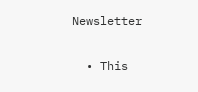Newsletter

  • This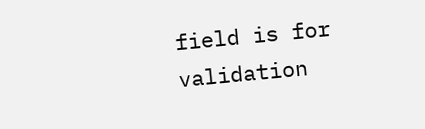field is for validation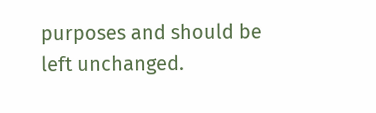purposes and should be left unchanged.